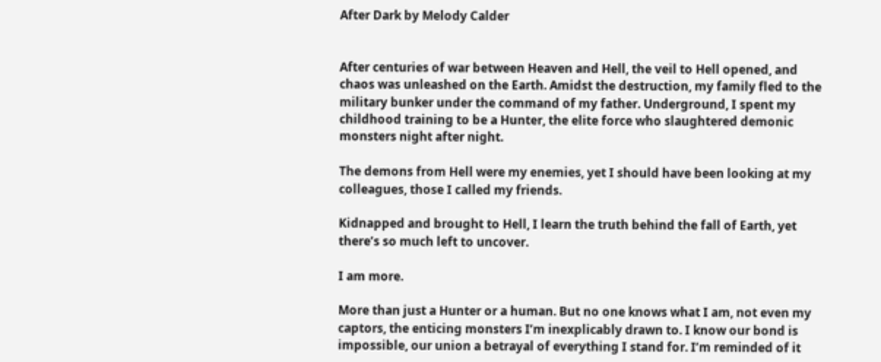After Dark by Melody Calder


After centuries of war between Heaven and Hell, the veil to Hell opened, and chaos was unleashed on the Earth. Amidst the destruction, my family fled to the military bunker under the command of my father. Underground, I spent my childhood training to be a Hunter, the elite force who slaughtered demonic monsters night after night.

The demons from Hell were my enemies, yet I should have been looking at my colleagues, those I called my friends.

Kidnapped and brought to Hell, I learn the truth behind the fall of Earth, yet there’s so much left to uncover.

I am more.

More than just a Hunter or a human. But no one knows what I am, not even my captors, the enticing monsters I’m inexplicably drawn to. I know our bond is impossible, our union a betrayal of everything I stand for. I’m reminded of it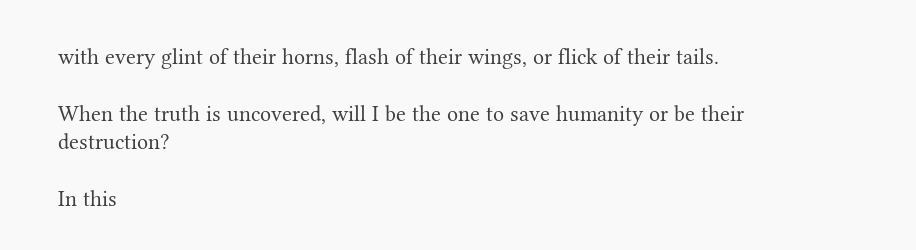with every glint of their horns, flash of their wings, or flick of their tails.

When the truth is uncovered, will I be the one to save humanity or be their destruction?

In this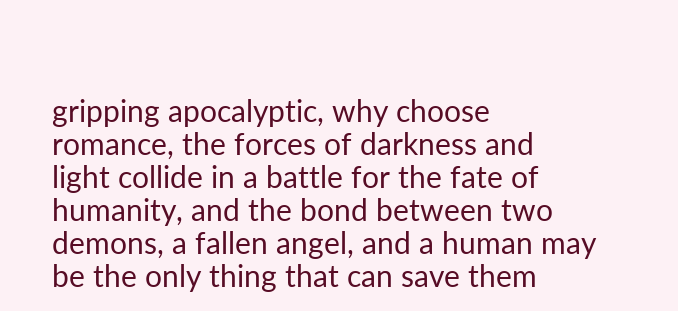gripping apocalyptic, why choose romance, the forces of darkness and light collide in a battle for the fate of humanity, and the bond between two demons, a fallen angel, and a human may be the only thing that can save them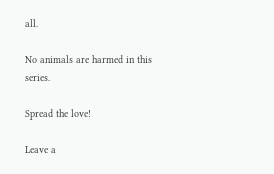all.

No animals are harmed in this series.

Spread the love!

Leave a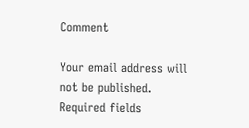Comment

Your email address will not be published. Required fields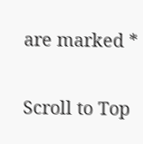are marked *

Scroll to Top